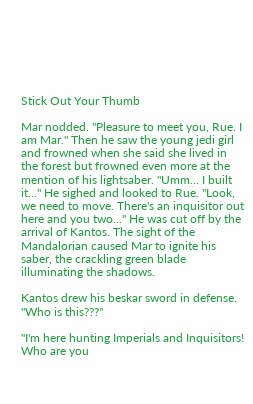Stick Out Your Thumb

Mar nodded. "Pleasure to meet you, Rue. I am Mar." Then he saw the young jedi girl and frowned when she said she lived in the forest but frowned even more at the mention of his lightsaber. "Umm... I built it..." He sighed and looked to Rue. "Look, we need to move. There's an inquisitor out here and you two..." He was cut off by the arrival of Kantos. The sight of the Mandalorian caused Mar to ignite his saber, the crackling green blade illuminating the shadows.

Kantos drew his beskar sword in defense. "Who is this???"

"I'm here hunting Imperials and Inquisitors! Who are you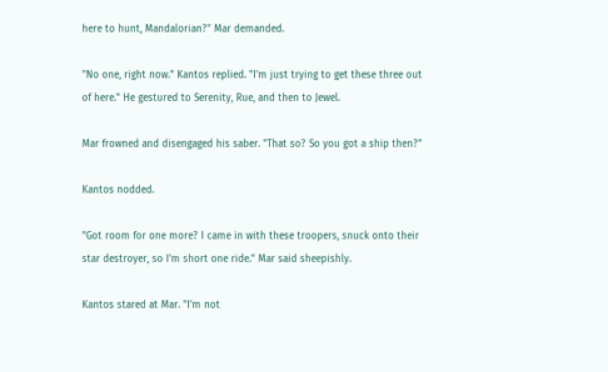here to hunt, Mandalorian?" Mar demanded.

"No one, right now." Kantos replied. "I'm just trying to get these three out of here." He gestured to Serenity, Rue, and then to Jewel.

Mar frowned and disengaged his saber. "That so? So you got a ship then?"

Kantos nodded.

"Got room for one more? I came in with these troopers, snuck onto their star destroyer, so I'm short one ride." Mar said sheepishly.

Kantos stared at Mar. "I'm not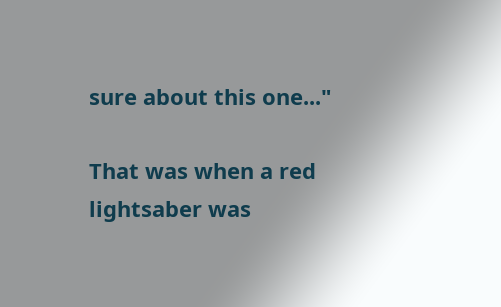sure about this one..."

That was when a red lightsaber was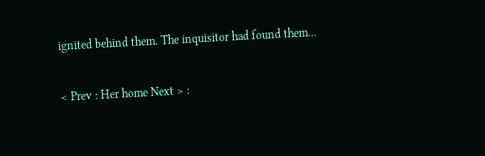ignited behind them. The inquisitor had found them...

< Prev : Her home Next > :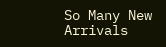So Many New Arrivals